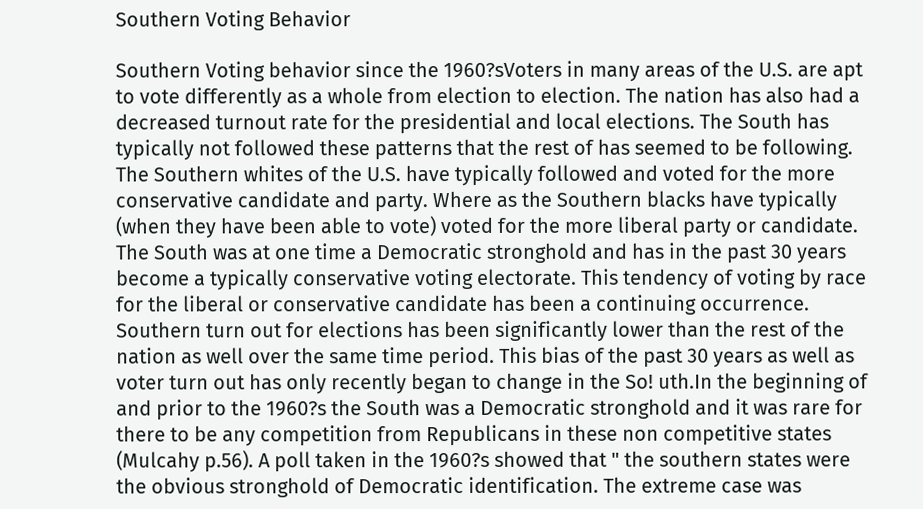Southern Voting Behavior

Southern Voting behavior since the 1960?sVoters in many areas of the U.S. are apt to vote differently as a whole from election to election. The nation has also had a decreased turnout rate for the presidential and local elections. The South has typically not followed these patterns that the rest of has seemed to be following. The Southern whites of the U.S. have typically followed and voted for the more conservative candidate and party. Where as the Southern blacks have typically (when they have been able to vote) voted for the more liberal party or candidate. The South was at one time a Democratic stronghold and has in the past 30 years become a typically conservative voting electorate. This tendency of voting by race for the liberal or conservative candidate has been a continuing occurrence. Southern turn out for elections has been significantly lower than the rest of the nation as well over the same time period. This bias of the past 30 years as well as voter turn out has only recently began to change in the So! uth.In the beginning of and prior to the 1960?s the South was a Democratic stronghold and it was rare for there to be any competition from Republicans in these non competitive states (Mulcahy p.56). A poll taken in the 1960?s showed that " the southern states were the obvious stronghold of Democratic identification. The extreme case was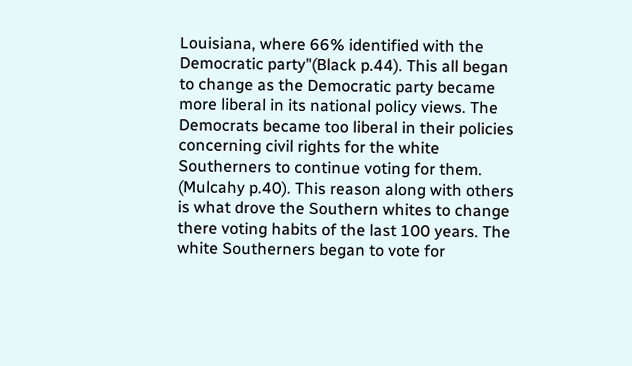Louisiana, where 66% identified with the Democratic party"(Black p.44). This all began to change as the Democratic party became more liberal in its national policy views. The Democrats became too liberal in their policies concerning civil rights for the white Southerners to continue voting for them. (Mulcahy p.40). This reason along with others is what drove the Southern whites to change there voting habits of the last 100 years. The white Southerners began to vote for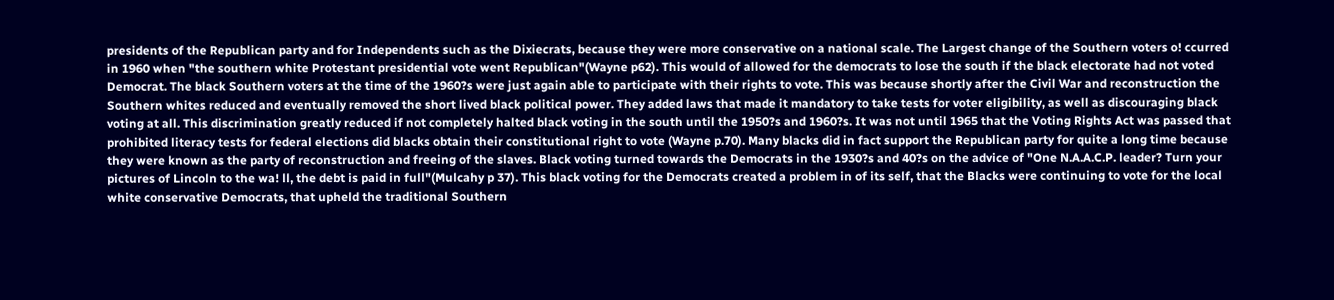presidents of the Republican party and for Independents such as the Dixiecrats, because they were more conservative on a national scale. The Largest change of the Southern voters o! ccurred in 1960 when "the southern white Protestant presidential vote went Republican"(Wayne p62). This would of allowed for the democrats to lose the south if the black electorate had not voted Democrat. The black Southern voters at the time of the 1960?s were just again able to participate with their rights to vote. This was because shortly after the Civil War and reconstruction the Southern whites reduced and eventually removed the short lived black political power. They added laws that made it mandatory to take tests for voter eligibility, as well as discouraging black voting at all. This discrimination greatly reduced if not completely halted black voting in the south until the 1950?s and 1960?s. It was not until 1965 that the Voting Rights Act was passed that prohibited literacy tests for federal elections did blacks obtain their constitutional right to vote (Wayne p.70). Many blacks did in fact support the Republican party for quite a long time because they were known as the party of reconstruction and freeing of the slaves. Black voting turned towards the Democrats in the 1930?s and 40?s on the advice of "One N.A.A.C.P. leader? Turn your pictures of Lincoln to the wa! ll, the debt is paid in full"(Mulcahy p 37). This black voting for the Democrats created a problem in of its self, that the Blacks were continuing to vote for the local white conservative Democrats, that upheld the traditional Southern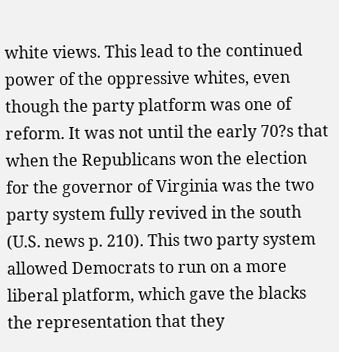white views. This lead to the continued power of the oppressive whites, even though the party platform was one of reform. It was not until the early 70?s that when the Republicans won the election for the governor of Virginia was the two party system fully revived in the south (U.S. news p. 210). This two party system allowed Democrats to run on a more liberal platform, which gave the blacks the representation that they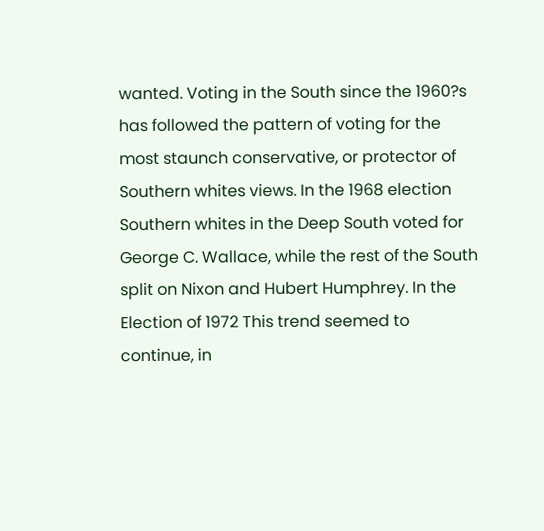wanted. Voting in the South since the 1960?s has followed the pattern of voting for the most staunch conservative, or protector of Southern whites views. In the 1968 election Southern whites in the Deep South voted for George C. Wallace, while the rest of the South split on Nixon and Hubert Humphrey. In the Election of 1972 This trend seemed to continue, in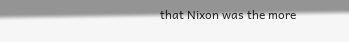that Nixon was the more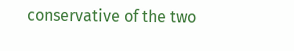conservative of the two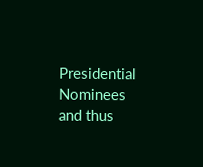Presidential Nominees and thus